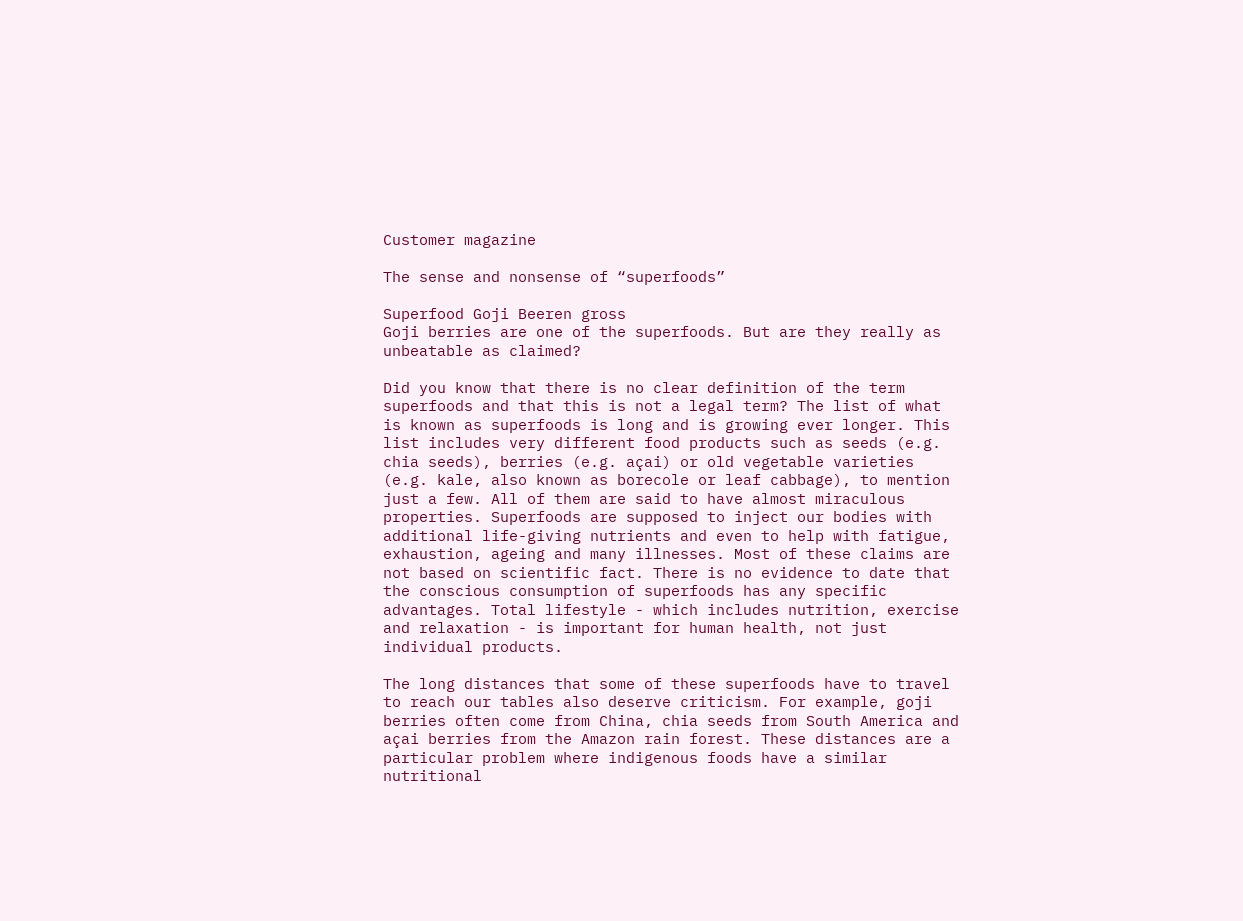Customer magazine

The sense and nonsense of “superfoods”

Superfood Goji Beeren gross
Goji berries are one of the superfoods. But are they really as unbeatable as claimed?

Did you know that there is no clear definition of the term superfoods and that this is not a legal term? The list of what is known as superfoods is long and is growing ever longer. This list includes very different food products such as seeds (e.g. chia seeds), berries (e.g. açai) or old vegetable varieties (e.g. kale, also known as borecole or leaf cabbage), to mention just a few. All of them are said to have almost miraculous properties. Superfoods are supposed to inject our bodies with additional life-giving nutrients and even to help with fatigue, exhaustion, ageing and many illnesses. Most of these claims are not based on scientific fact. There is no evidence to date that the conscious consumption of superfoods has any specific advantages. Total lifestyle - which includes nutrition, exercise and relaxation - is important for human health, not just individual products.

The long distances that some of these superfoods have to travel to reach our tables also deserve criticism. For example, goji berries often come from China, chia seeds from South America and açai berries from the Amazon rain forest. These distances are a particular problem where indigenous foods have a similar nutritional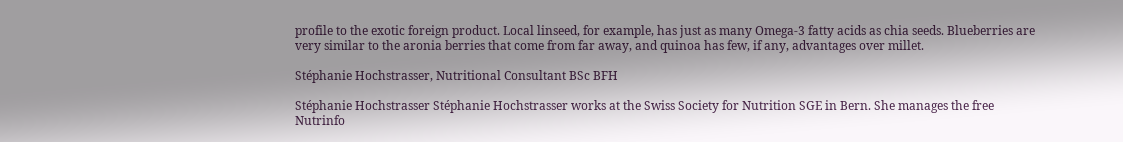profile to the exotic foreign product. Local linseed, for example, has just as many Omega-3 fatty acids as chia seeds. Blueberries are very similar to the aronia berries that come from far away, and quinoa has few, if any, advantages over millet.

Stéphanie Hochstrasser, Nutritional Consultant BSc BFH

Stéphanie Hochstrasser Stéphanie Hochstrasser works at the Swiss Society for Nutrition SGE in Bern. She manages the free Nutrinfo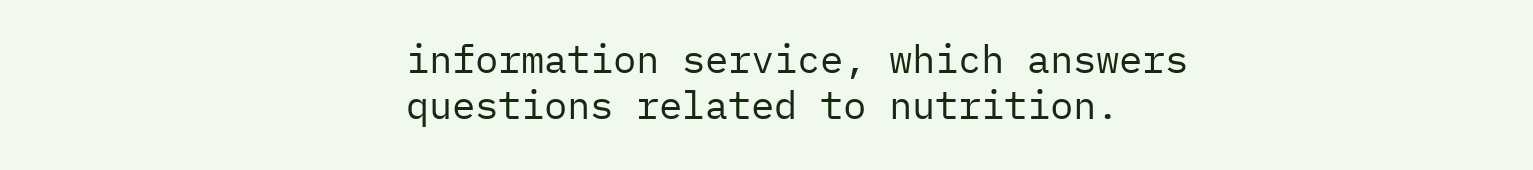information service, which answers questions related to nutrition.